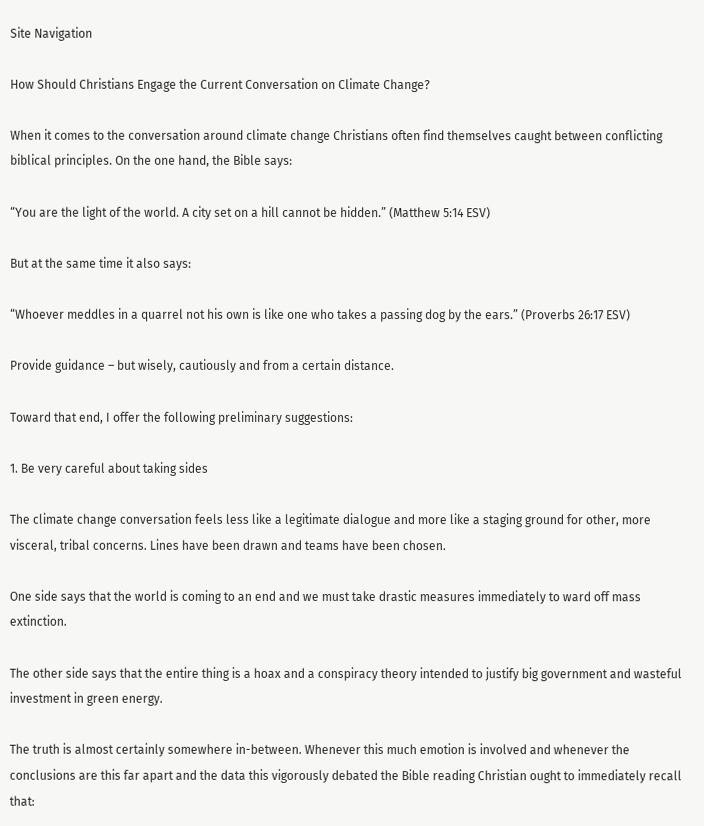Site Navigation

How Should Christians Engage the Current Conversation on Climate Change?

When it comes to the conversation around climate change Christians often find themselves caught between conflicting biblical principles. On the one hand, the Bible says:

“You are the light of the world. A city set on a hill cannot be hidden.” (Matthew 5:14 ESV)

But at the same time it also says:

“Whoever meddles in a quarrel not his own is like one who takes a passing dog by the ears.” (Proverbs 26:17 ESV)

Provide guidance – but wisely, cautiously and from a certain distance.

Toward that end, I offer the following preliminary suggestions:

1. Be very careful about taking sides

The climate change conversation feels less like a legitimate dialogue and more like a staging ground for other, more visceral, tribal concerns. Lines have been drawn and teams have been chosen.

One side says that the world is coming to an end and we must take drastic measures immediately to ward off mass extinction.

The other side says that the entire thing is a hoax and a conspiracy theory intended to justify big government and wasteful investment in green energy.

The truth is almost certainly somewhere in-between. Whenever this much emotion is involved and whenever the conclusions are this far apart and the data this vigorously debated the Bible reading Christian ought to immediately recall that: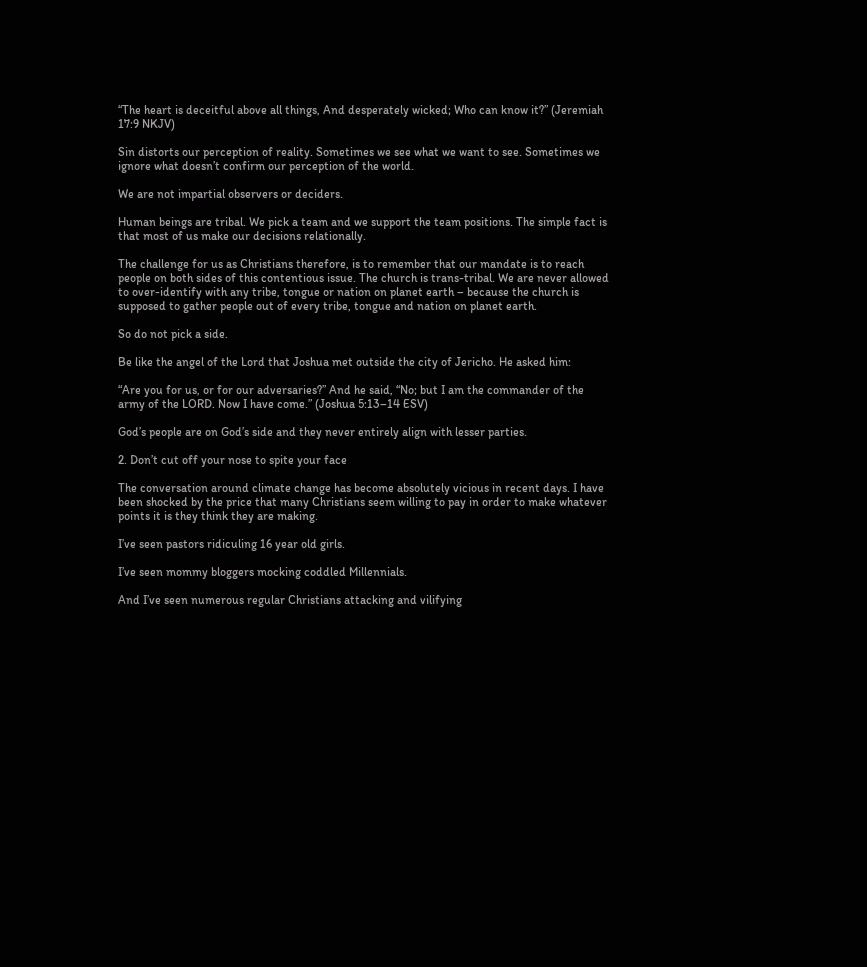“The heart is deceitful above all things, And desperately wicked; Who can know it?” (Jeremiah 17:9 NKJV)

Sin distorts our perception of reality. Sometimes we see what we want to see. Sometimes we ignore what doesn’t confirm our perception of the world.

We are not impartial observers or deciders.

Human beings are tribal. We pick a team and we support the team positions. The simple fact is that most of us make our decisions relationally.

The challenge for us as Christians therefore, is to remember that our mandate is to reach people on both sides of this contentious issue. The church is trans-tribal. We are never allowed to over-identify with any tribe, tongue or nation on planet earth – because the church is supposed to gather people out of every tribe, tongue and nation on planet earth.

So do not pick a side.

Be like the angel of the Lord that Joshua met outside the city of Jericho. He asked him:

“Are you for us, or for our adversaries?” And he said, “No; but I am the commander of the army of the LORD. Now I have come.” (Joshua 5:13–14 ESV)

God’s people are on God’s side and they never entirely align with lesser parties.

2. Don’t cut off your nose to spite your face

The conversation around climate change has become absolutely vicious in recent days. I have been shocked by the price that many Christians seem willing to pay in order to make whatever points it is they think they are making.

I’ve seen pastors ridiculing 16 year old girls.

I’ve seen mommy bloggers mocking coddled Millennials.

And I’ve seen numerous regular Christians attacking and vilifying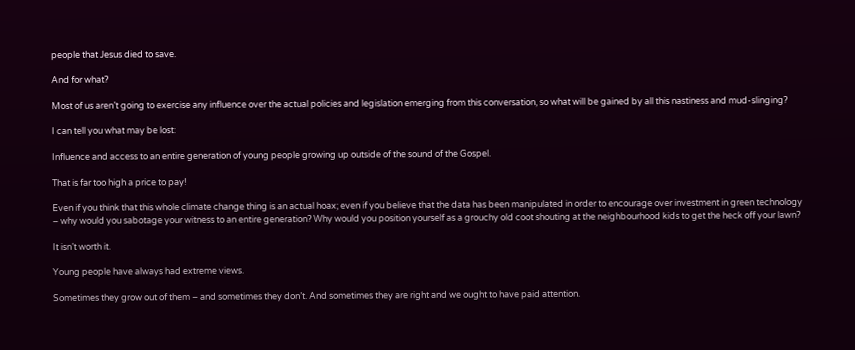people that Jesus died to save.

And for what?

Most of us aren’t going to exercise any influence over the actual policies and legislation emerging from this conversation, so what will be gained by all this nastiness and mud-slinging?

I can tell you what may be lost:

Influence and access to an entire generation of young people growing up outside of the sound of the Gospel.

That is far too high a price to pay!

Even if you think that this whole climate change thing is an actual hoax; even if you believe that the data has been manipulated in order to encourage over investment in green technology – why would you sabotage your witness to an entire generation? Why would you position yourself as a grouchy old coot shouting at the neighbourhood kids to get the heck off your lawn?

It isn’t worth it.

Young people have always had extreme views.

Sometimes they grow out of them – and sometimes they don’t. And sometimes they are right and we ought to have paid attention.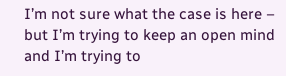I’m not sure what the case is here – but I’m trying to keep an open mind and I’m trying to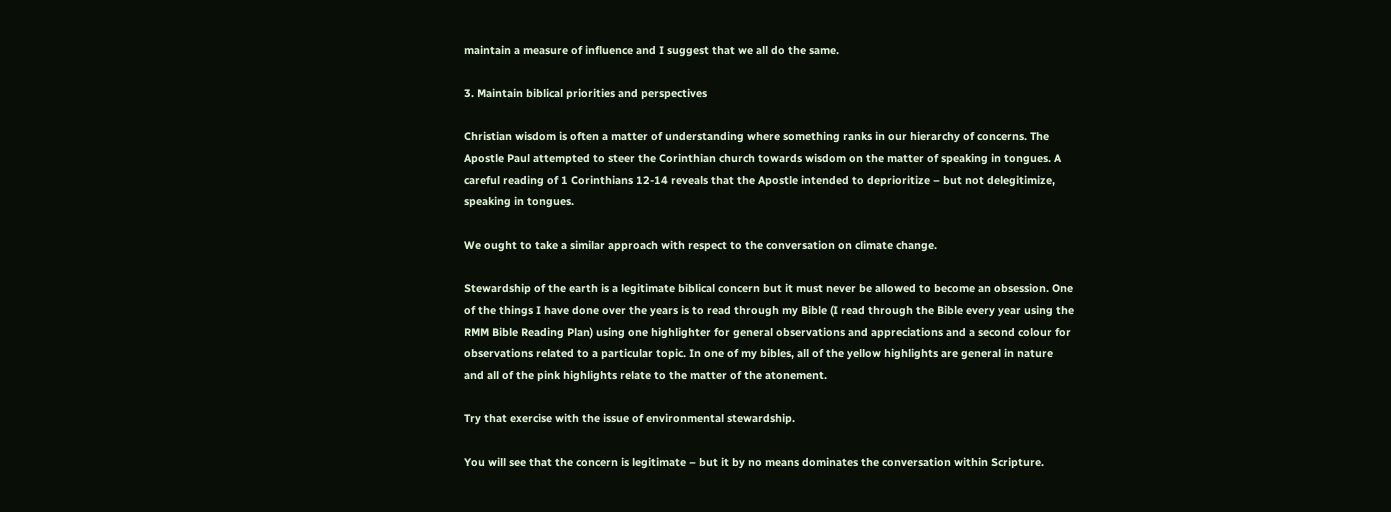maintain a measure of influence and I suggest that we all do the same.

3. Maintain biblical priorities and perspectives

Christian wisdom is often a matter of understanding where something ranks in our hierarchy of concerns. The Apostle Paul attempted to steer the Corinthian church towards wisdom on the matter of speaking in tongues. A careful reading of 1 Corinthians 12-14 reveals that the Apostle intended to deprioritize – but not delegitimize, speaking in tongues.

We ought to take a similar approach with respect to the conversation on climate change.

Stewardship of the earth is a legitimate biblical concern but it must never be allowed to become an obsession. One of the things I have done over the years is to read through my Bible (I read through the Bible every year using the RMM Bible Reading Plan) using one highlighter for general observations and appreciations and a second colour for observations related to a particular topic. In one of my bibles, all of the yellow highlights are general in nature and all of the pink highlights relate to the matter of the atonement.

Try that exercise with the issue of environmental stewardship.

You will see that the concern is legitimate – but it by no means dominates the conversation within Scripture.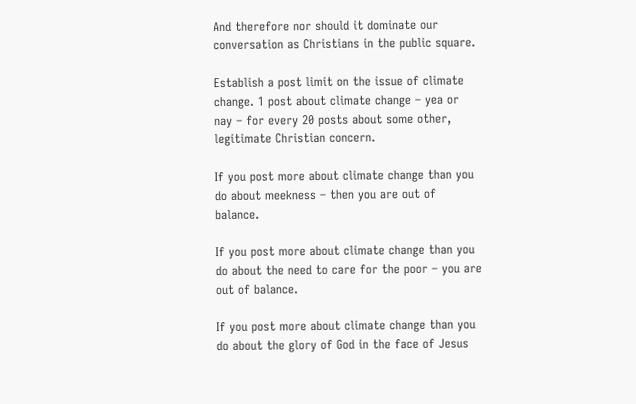And therefore nor should it dominate our conversation as Christians in the public square.

Establish a post limit on the issue of climate change. 1 post about climate change – yea or nay – for every 20 posts about some other, legitimate Christian concern.

If you post more about climate change than you do about meekness – then you are out of balance.

If you post more about climate change than you do about the need to care for the poor – you are out of balance.

If you post more about climate change than you do about the glory of God in the face of Jesus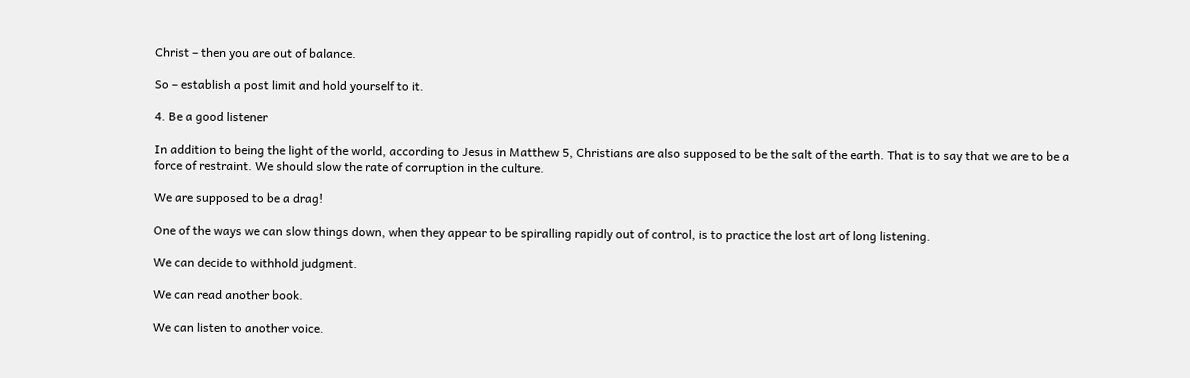Christ – then you are out of balance.

So – establish a post limit and hold yourself to it.

4. Be a good listener

In addition to being the light of the world, according to Jesus in Matthew 5, Christians are also supposed to be the salt of the earth. That is to say that we are to be a force of restraint. We should slow the rate of corruption in the culture.

We are supposed to be a drag!

One of the ways we can slow things down, when they appear to be spiralling rapidly out of control, is to practice the lost art of long listening.

We can decide to withhold judgment.

We can read another book.

We can listen to another voice.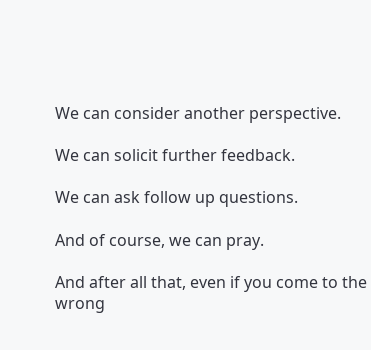We can consider another perspective.

We can solicit further feedback.

We can ask follow up questions.

And of course, we can pray.

And after all that, even if you come to the wrong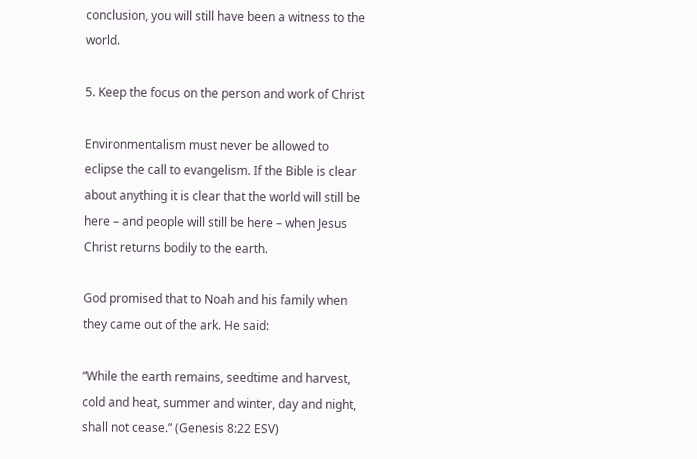conclusion, you will still have been a witness to the world.

5. Keep the focus on the person and work of Christ

Environmentalism must never be allowed to eclipse the call to evangelism. If the Bible is clear about anything it is clear that the world will still be here – and people will still be here – when Jesus Christ returns bodily to the earth.

God promised that to Noah and his family when they came out of the ark. He said:

“While the earth remains, seedtime and harvest, cold and heat, summer and winter, day and night, shall not cease.” (Genesis 8:22 ESV)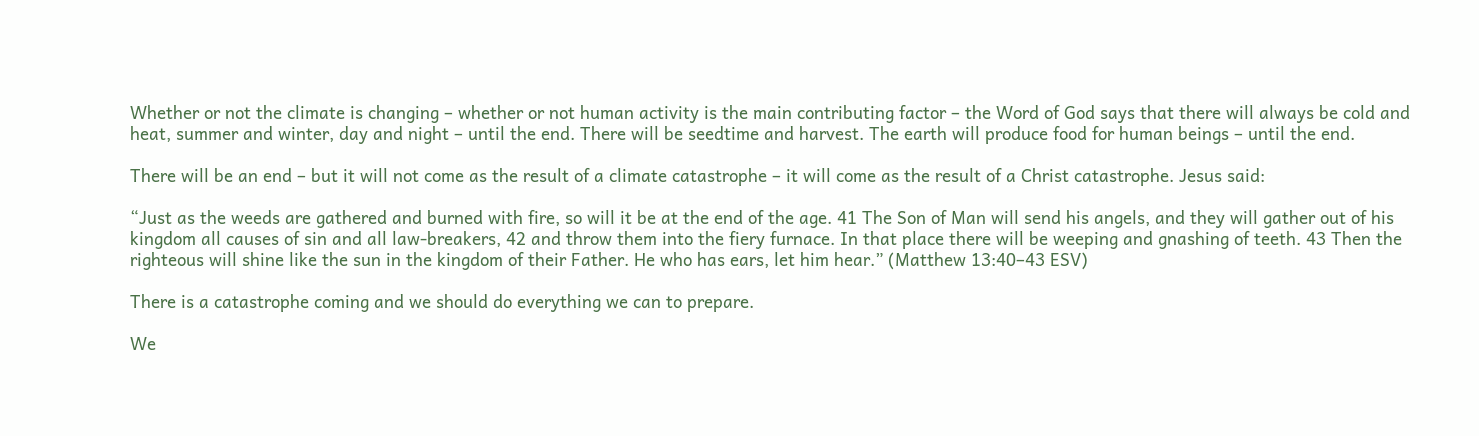Whether or not the climate is changing – whether or not human activity is the main contributing factor – the Word of God says that there will always be cold and heat, summer and winter, day and night – until the end. There will be seedtime and harvest. The earth will produce food for human beings – until the end.

There will be an end – but it will not come as the result of a climate catastrophe – it will come as the result of a Christ catastrophe. Jesus said:

“Just as the weeds are gathered and burned with fire, so will it be at the end of the age. 41 The Son of Man will send his angels, and they will gather out of his kingdom all causes of sin and all law-breakers, 42 and throw them into the fiery furnace. In that place there will be weeping and gnashing of teeth. 43 Then the righteous will shine like the sun in the kingdom of their Father. He who has ears, let him hear.” (Matthew 13:40–43 ESV)

There is a catastrophe coming and we should do everything we can to prepare.

We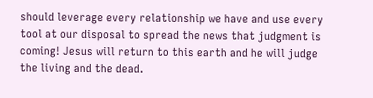should leverage every relationship we have and use every tool at our disposal to spread the news that judgment is coming! Jesus will return to this earth and he will judge the living and the dead.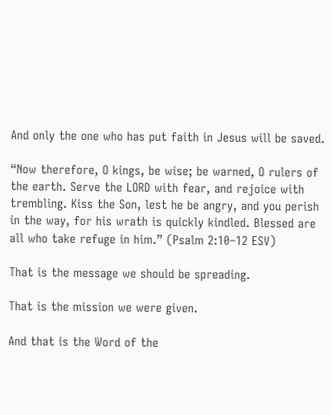And only the one who has put faith in Jesus will be saved.

“Now therefore, O kings, be wise; be warned, O rulers of the earth. Serve the LORD with fear, and rejoice with trembling. Kiss the Son, lest he be angry, and you perish in the way, for his wrath is quickly kindled. Blessed are all who take refuge in him.” (Psalm 2:10–12 ESV)

That is the message we should be spreading.

That is the mission we were given.

And that is the Word of the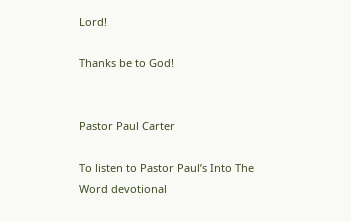Lord!

Thanks be to God!


Pastor Paul Carter

To listen to Pastor Paul’s Into The Word devotional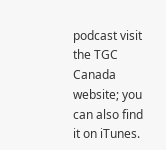podcast visit the TGC Canada website; you can also find it on iTunes.